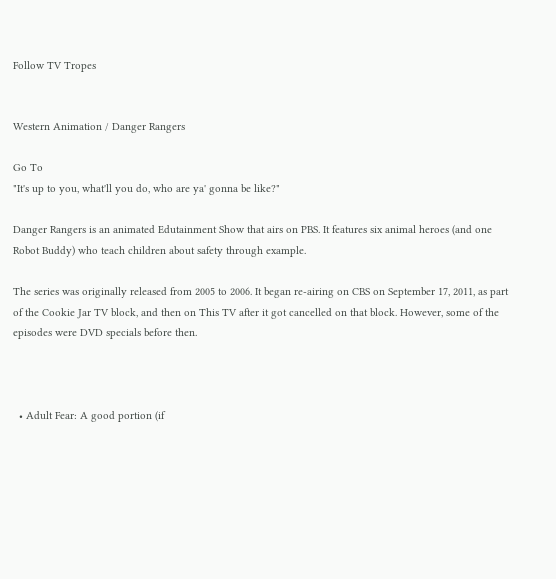Follow TV Tropes


Western Animation / Danger Rangers

Go To
"It's up to you, what'll you do, who are ya' gonna be like?"

Danger Rangers is an animated Edutainment Show that airs on PBS. It features six animal heroes (and one Robot Buddy) who teach children about safety through example.

The series was originally released from 2005 to 2006. It began re-airing on CBS on September 17, 2011, as part of the Cookie Jar TV block, and then on This TV after it got cancelled on that block. However, some of the episodes were DVD specials before then.



  • Adult Fear: A good portion (if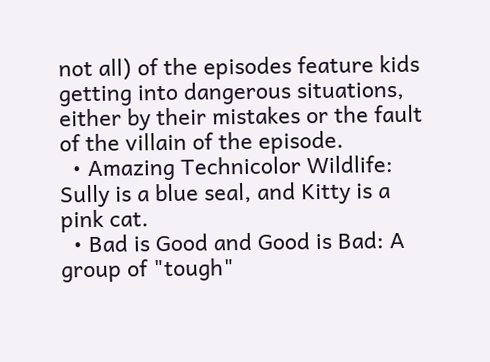not all) of the episodes feature kids getting into dangerous situations, either by their mistakes or the fault of the villain of the episode.
  • Amazing Technicolor Wildlife: Sully is a blue seal, and Kitty is a pink cat.
  • Bad is Good and Good is Bad: A group of "tough"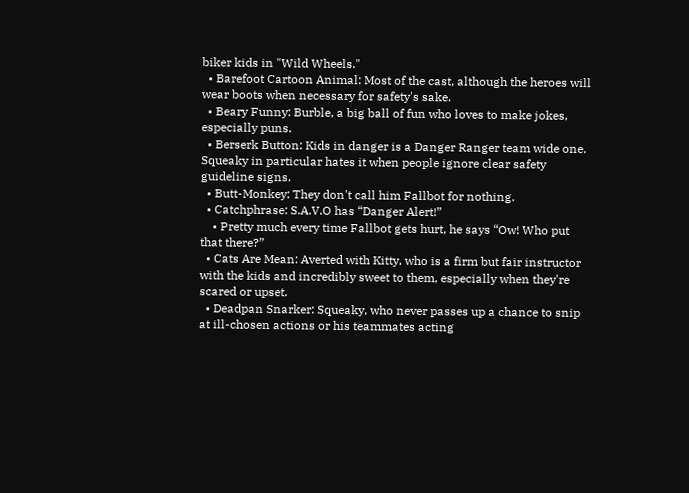biker kids in "Wild Wheels."
  • Barefoot Cartoon Animal: Most of the cast, although the heroes will wear boots when necessary for safety's sake.
  • Beary Funny: Burble, a big ball of fun who loves to make jokes, especially puns.
  • Berserk Button: Kids in danger is a Danger Ranger team wide one. Squeaky in particular hates it when people ignore clear safety guideline signs.
  • Butt-Monkey: They don't call him Fallbot for nothing.
  • Catchphrase: S.A.V.O has “Danger Alert!”
    • Pretty much every time Fallbot gets hurt, he says “Ow! Who put that there?”
  • Cats Are Mean: Averted with Kitty, who is a firm but fair instructor with the kids and incredibly sweet to them, especially when they're scared or upset.
  • Deadpan Snarker: Squeaky, who never passes up a chance to snip at ill-chosen actions or his teammates acting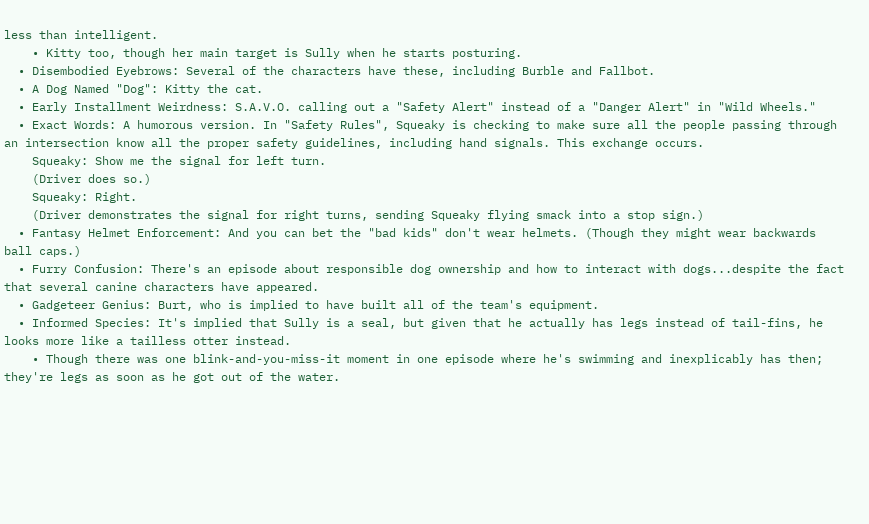less than intelligent.
    • Kitty too, though her main target is Sully when he starts posturing.
  • Disembodied Eyebrows: Several of the characters have these, including Burble and Fallbot.
  • A Dog Named "Dog": Kitty the cat.
  • Early Installment Weirdness: S.A.V.O. calling out a "Safety Alert" instead of a "Danger Alert" in "Wild Wheels."
  • Exact Words: A humorous version. In "Safety Rules", Squeaky is checking to make sure all the people passing through an intersection know all the proper safety guidelines, including hand signals. This exchange occurs.
    Squeaky: Show me the signal for left turn.
    (Driver does so.)
    Squeaky: Right.
    (Driver demonstrates the signal for right turns, sending Squeaky flying smack into a stop sign.)
  • Fantasy Helmet Enforcement: And you can bet the "bad kids" don't wear helmets. (Though they might wear backwards ball caps.)
  • Furry Confusion: There's an episode about responsible dog ownership and how to interact with dogs...despite the fact that several canine characters have appeared.
  • Gadgeteer Genius: Burt, who is implied to have built all of the team's equipment.
  • Informed Species: It's implied that Sully is a seal, but given that he actually has legs instead of tail-fins, he looks more like a tailless otter instead.
    • Though there was one blink-and-you-miss-it moment in one episode where he's swimming and inexplicably has then; they're legs as soon as he got out of the water.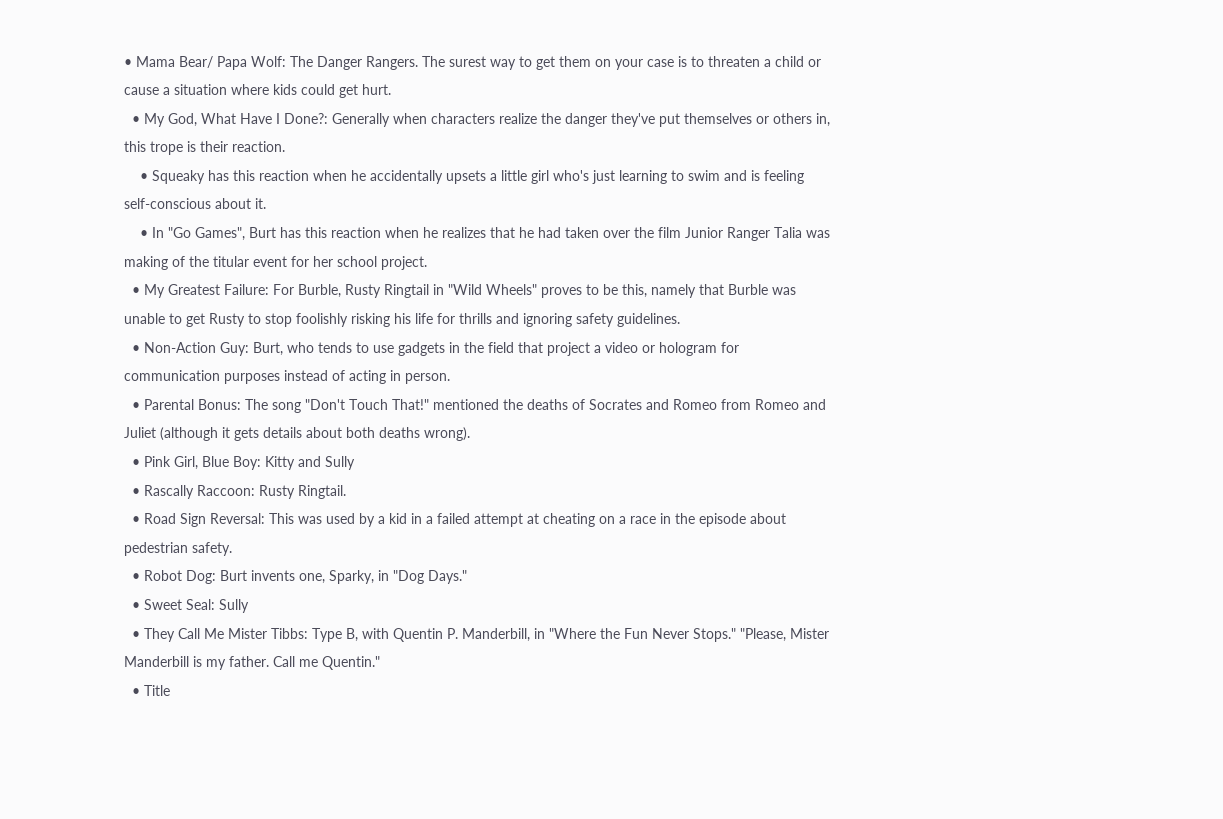• Mama Bear/ Papa Wolf: The Danger Rangers. The surest way to get them on your case is to threaten a child or cause a situation where kids could get hurt.
  • My God, What Have I Done?: Generally when characters realize the danger they've put themselves or others in, this trope is their reaction.
    • Squeaky has this reaction when he accidentally upsets a little girl who's just learning to swim and is feeling self-conscious about it.
    • In "Go Games", Burt has this reaction when he realizes that he had taken over the film Junior Ranger Talia was making of the titular event for her school project.
  • My Greatest Failure: For Burble, Rusty Ringtail in "Wild Wheels" proves to be this, namely that Burble was unable to get Rusty to stop foolishly risking his life for thrills and ignoring safety guidelines.
  • Non-Action Guy: Burt, who tends to use gadgets in the field that project a video or hologram for communication purposes instead of acting in person.
  • Parental Bonus: The song "Don't Touch That!" mentioned the deaths of Socrates and Romeo from Romeo and Juliet (although it gets details about both deaths wrong).
  • Pink Girl, Blue Boy: Kitty and Sully
  • Rascally Raccoon: Rusty Ringtail.
  • Road Sign Reversal: This was used by a kid in a failed attempt at cheating on a race in the episode about pedestrian safety.
  • Robot Dog: Burt invents one, Sparky, in "Dog Days."
  • Sweet Seal: Sully
  • They Call Me Mister Tibbs: Type B, with Quentin P. Manderbill, in "Where the Fun Never Stops." "Please, Mister Manderbill is my father. Call me Quentin."
  • Title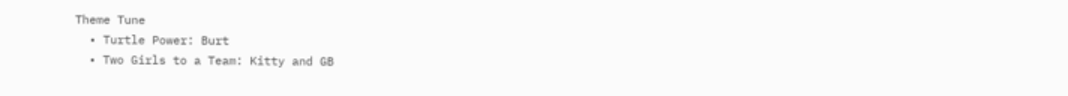Theme Tune
  • Turtle Power: Burt
  • Two Girls to a Team: Kitty and GB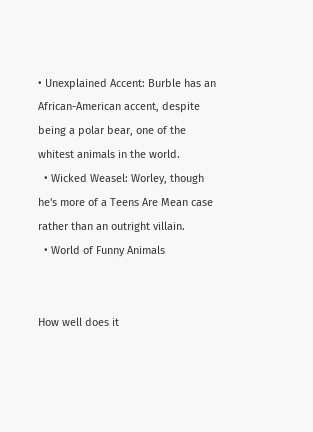• Unexplained Accent: Burble has an African-American accent, despite being a polar bear, one of the whitest animals in the world.
  • Wicked Weasel: Worley, though he's more of a Teens Are Mean case rather than an outright villain.
  • World of Funny Animals


How well does it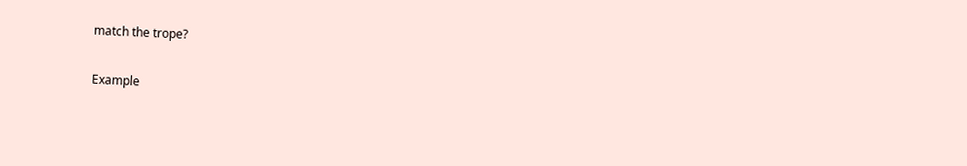match the trope?

Example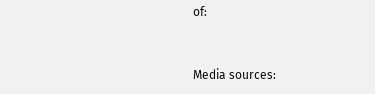of:


Media sources: